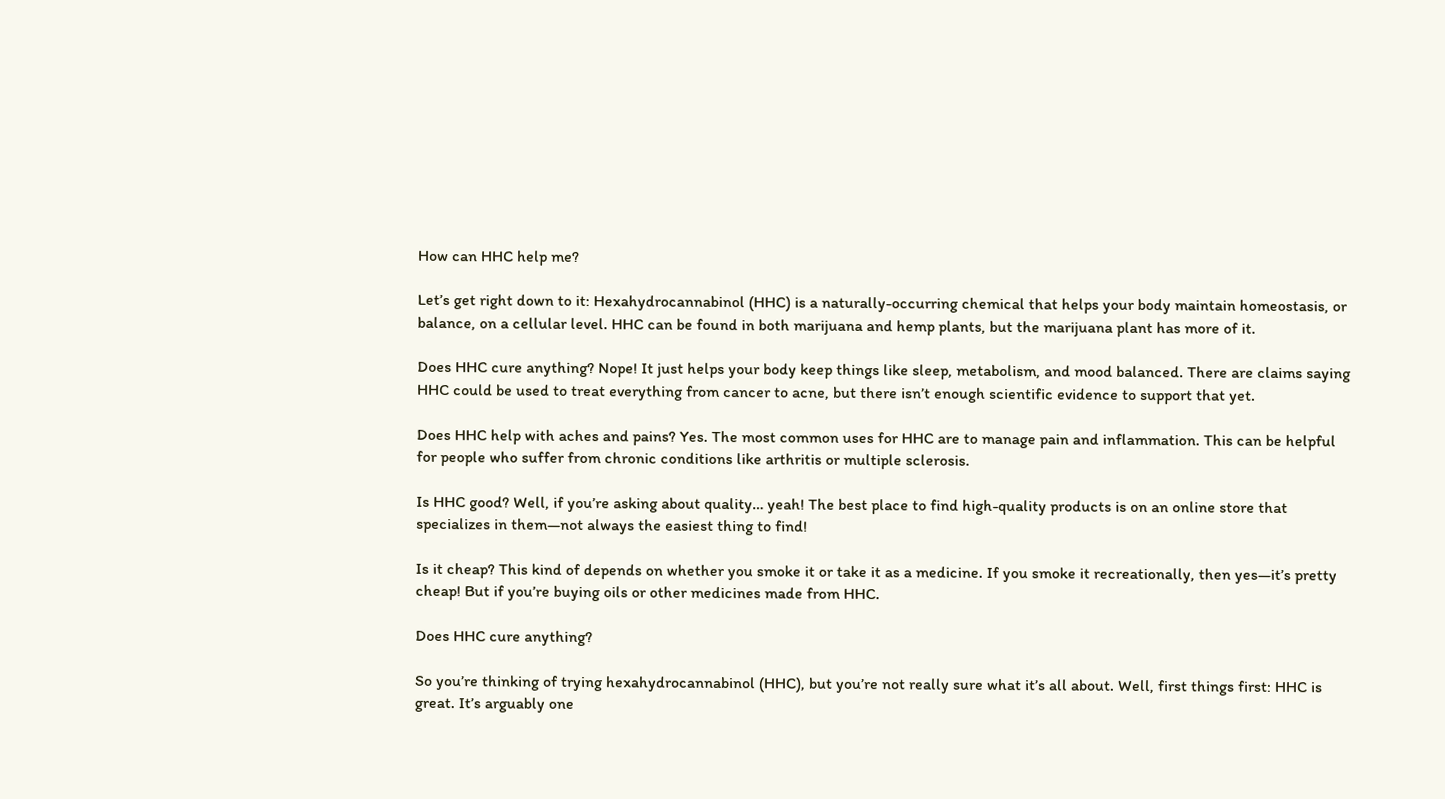How can HHC help me?

Let’s get right down to it: Hexahydrocannabinol (HHC) is a naturally-occurring chemical that helps your body maintain homeostasis, or balance, on a cellular level. HHC can be found in both marijuana and hemp plants, but the marijuana plant has more of it.

Does HHC cure anything? Nope! It just helps your body keep things like sleep, metabolism, and mood balanced. There are claims saying HHC could be used to treat everything from cancer to acne, but there isn’t enough scientific evidence to support that yet.

Does HHC help with aches and pains? Yes. The most common uses for HHC are to manage pain and inflammation. This can be helpful for people who suffer from chronic conditions like arthritis or multiple sclerosis.

Is HHC good? Well, if you’re asking about quality… yeah! The best place to find high-quality products is on an online store that specializes in them—not always the easiest thing to find!

Is it cheap? This kind of depends on whether you smoke it or take it as a medicine. If you smoke it recreationally, then yes—it’s pretty cheap! But if you’re buying oils or other medicines made from HHC.

Does HHC cure anything?

So you’re thinking of trying hexahydrocannabinol (HHC), but you’re not really sure what it’s all about. Well, first things first: HHC is great. It’s arguably one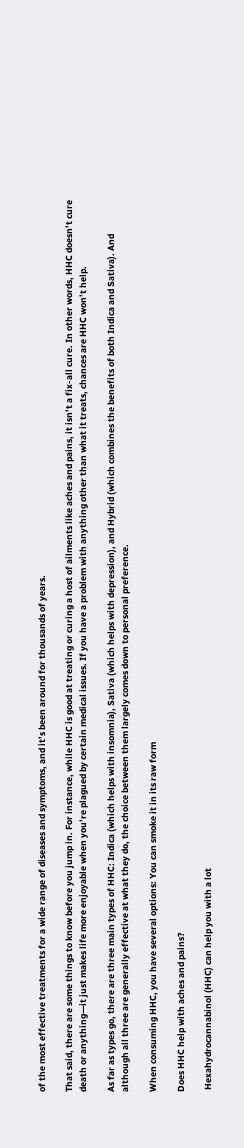of the most effective treatments for a wide range of diseases and symptoms, and it’s been around for thousands of years.

That said, there are some things to know before you jump in. For instance, while HHC is good at treating or curing a host of ailments like aches and pains, it isn’t a fix-all cure. In other words, HHC doesn’t cure death or anything—it just makes life more enjoyable when you’re plagued by certain medical issues. If you have a problem with anything other than what it treats, chances are HHC won’t help.

As far as types go, there are three main types of HHC: Indica (which helps with insomnia), Sativa (which helps with depression), and Hybrid (which combines the benefits of both Indica and Sativa). And although all three are generally effective at what they do, the choice between them largely comes down to personal preference.

When consuming HHC, you have several options: You can smoke it in its raw form

Does HHC help with aches and pains?

 Hexahydrocannabinol (HHC) can help you with a lot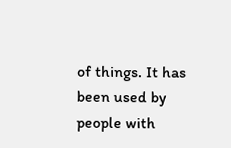of things. It has been used by people with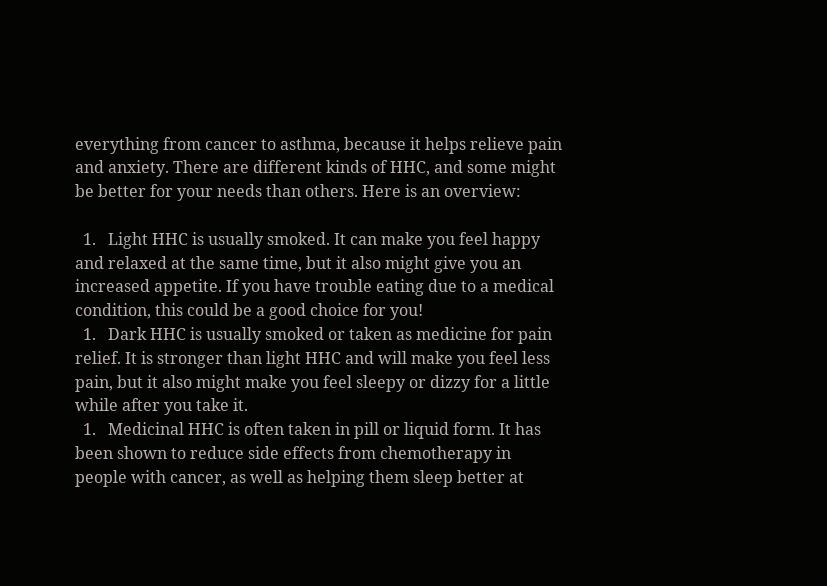everything from cancer to asthma, because it helps relieve pain and anxiety. There are different kinds of HHC, and some might be better for your needs than others. Here is an overview:

  1.   Light HHC is usually smoked. It can make you feel happy and relaxed at the same time, but it also might give you an increased appetite. If you have trouble eating due to a medical condition, this could be a good choice for you!
  1.   Dark HHC is usually smoked or taken as medicine for pain relief. It is stronger than light HHC and will make you feel less pain, but it also might make you feel sleepy or dizzy for a little while after you take it.
  1.   Medicinal HHC is often taken in pill or liquid form. It has been shown to reduce side effects from chemotherapy in people with cancer, as well as helping them sleep better at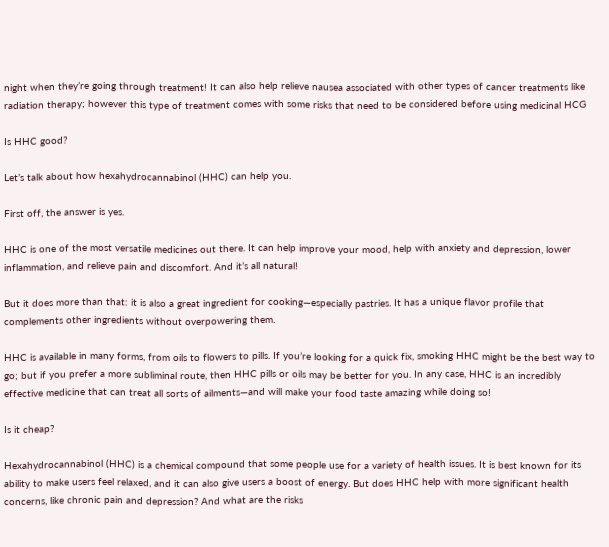night when they’re going through treatment! It can also help relieve nausea associated with other types of cancer treatments like radiation therapy; however this type of treatment comes with some risks that need to be considered before using medicinal HCG

Is HHC good?

Let’s talk about how hexahydrocannabinol (HHC) can help you.

First off, the answer is yes.

HHC is one of the most versatile medicines out there. It can help improve your mood, help with anxiety and depression, lower inflammation, and relieve pain and discomfort. And it’s all natural!

But it does more than that: it is also a great ingredient for cooking—especially pastries. It has a unique flavor profile that complements other ingredients without overpowering them.

HHC is available in many forms, from oils to flowers to pills. If you’re looking for a quick fix, smoking HHC might be the best way to go; but if you prefer a more subliminal route, then HHC pills or oils may be better for you. In any case, HHC is an incredibly effective medicine that can treat all sorts of ailments—and will make your food taste amazing while doing so!

Is it cheap?

Hexahydrocannabinol (HHC) is a chemical compound that some people use for a variety of health issues. It is best known for its ability to make users feel relaxed, and it can also give users a boost of energy. But does HHC help with more significant health concerns, like chronic pain and depression? And what are the risks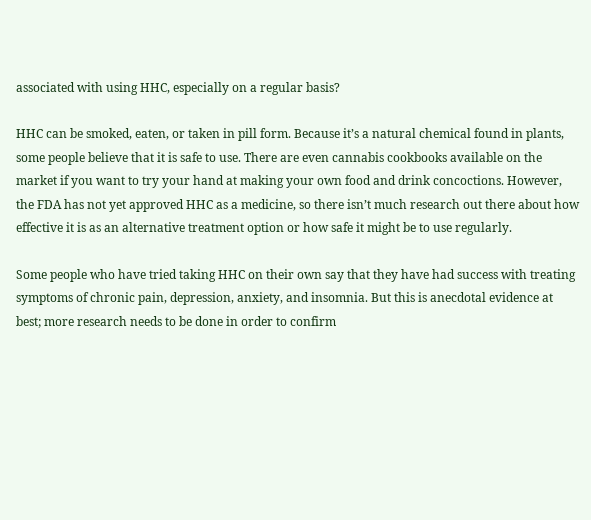associated with using HHC, especially on a regular basis?

HHC can be smoked, eaten, or taken in pill form. Because it’s a natural chemical found in plants, some people believe that it is safe to use. There are even cannabis cookbooks available on the market if you want to try your hand at making your own food and drink concoctions. However, the FDA has not yet approved HHC as a medicine, so there isn’t much research out there about how effective it is as an alternative treatment option or how safe it might be to use regularly.

Some people who have tried taking HHC on their own say that they have had success with treating symptoms of chronic pain, depression, anxiety, and insomnia. But this is anecdotal evidence at best; more research needs to be done in order to confirm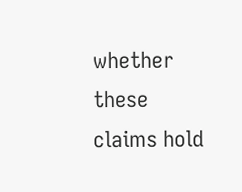whether these claims hold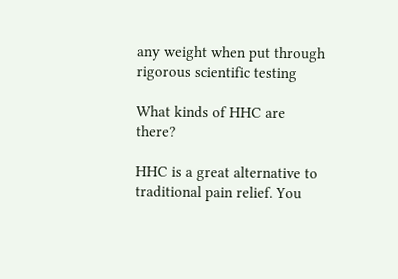any weight when put through rigorous scientific testing

What kinds of HHC are there?

HHC is a great alternative to traditional pain relief. You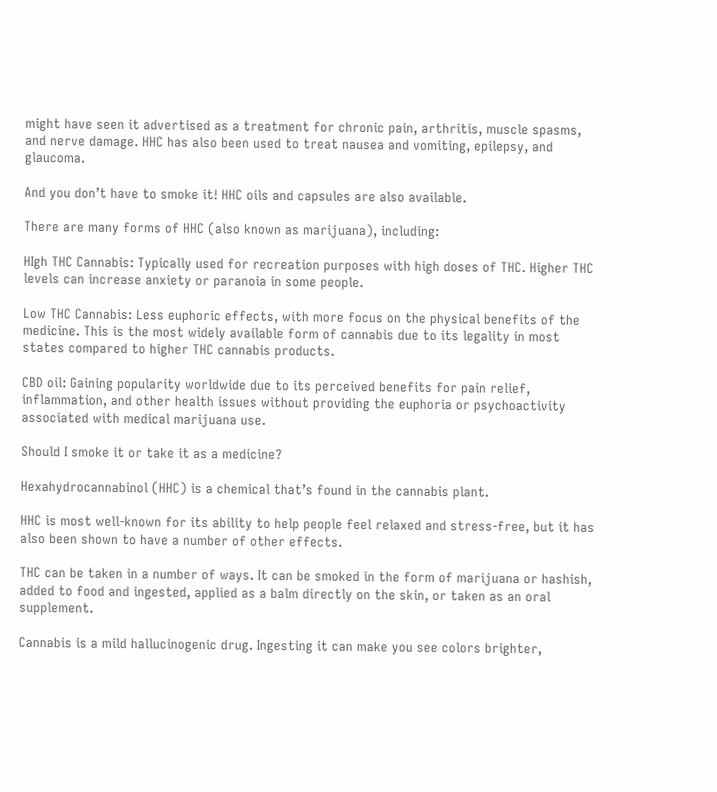might have seen it advertised as a treatment for chronic pain, arthritis, muscle spasms, and nerve damage. HHC has also been used to treat nausea and vomiting, epilepsy, and glaucoma.

And you don’t have to smoke it! HHC oils and capsules are also available.

There are many forms of HHC (also known as marijuana), including:

HIgh THC Cannabis: Typically used for recreation purposes with high doses of THC. Higher THC levels can increase anxiety or paranoia in some people.

Low THC Cannabis: Less euphoric effects, with more focus on the physical benefits of the medicine. This is the most widely available form of cannabis due to its legality in most states compared to higher THC cannabis products.

CBD oil: Gaining popularity worldwide due to its perceived benefits for pain relief, inflammation, and other health issues without providing the euphoria or psychoactivity associated with medical marijuana use.

Should I smoke it or take it as a medicine?

Hexahydrocannabinol (HHC) is a chemical that’s found in the cannabis plant.

HHC is most well-known for its ability to help people feel relaxed and stress-free, but it has also been shown to have a number of other effects.

THC can be taken in a number of ways. It can be smoked in the form of marijuana or hashish, added to food and ingested, applied as a balm directly on the skin, or taken as an oral supplement.

Cannabis is a mild hallucinogenic drug. Ingesting it can make you see colors brighter,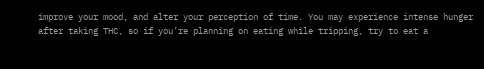improve your mood, and alter your perception of time. You may experience intense hunger after taking THC, so if you’re planning on eating while tripping, try to eat a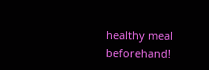healthy meal beforehand!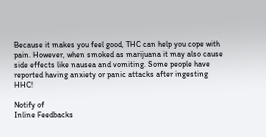Because it makes you feel good, THC can help you cope with pain. However, when smoked as marijuana it may also cause side effects like nausea and vomiting. Some people have reported having anxiety or panic attacks after ingesting HHC!

Notify of
Inline Feedbacks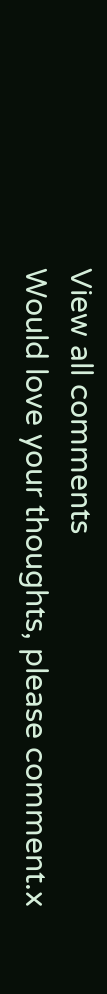View all comments
Would love your thoughts, please comment.x